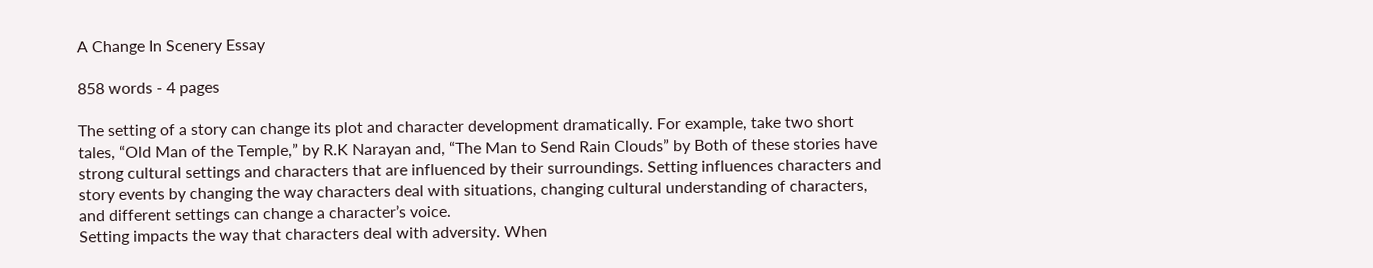A Change In Scenery Essay

858 words - 4 pages

The setting of a story can change its plot and character development dramatically. For example, take two short tales, “Old Man of the Temple,” by R.K Narayan and, “The Man to Send Rain Clouds” by Both of these stories have strong cultural settings and characters that are influenced by their surroundings. Setting influences characters and story events by changing the way characters deal with situations, changing cultural understanding of characters, and different settings can change a character’s voice.
Setting impacts the way that characters deal with adversity. When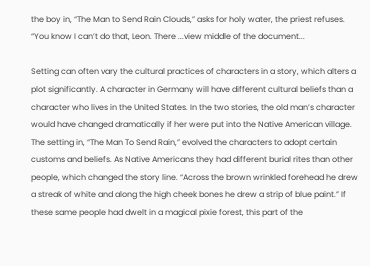the boy in, “The Man to Send Rain Clouds,” asks for holy water, the priest refuses. “You know I can’t do that, Leon. There ...view middle of the document...

Setting can often vary the cultural practices of characters in a story, which alters a plot significantly. A character in Germany will have different cultural beliefs than a character who lives in the United States. In the two stories, the old man’s character would have changed dramatically if her were put into the Native American village. The setting in, “The Man To Send Rain,” evolved the characters to adopt certain customs and beliefs. As Native Americans they had different burial rites than other people, which changed the story line. “Across the brown wrinkled forehead he drew a streak of white and along the high cheek bones he drew a strip of blue paint.” If these same people had dwelt in a magical pixie forest, this part of the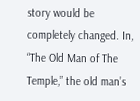story would be completely changed. In, “The Old Man of The Temple,” the old man’s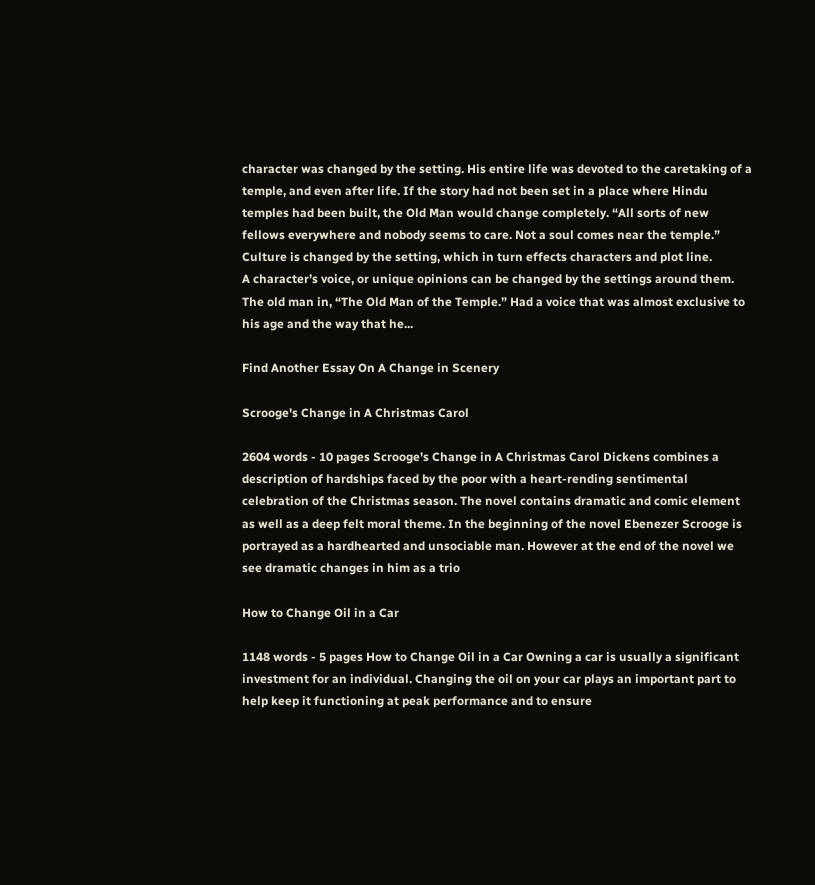character was changed by the setting. His entire life was devoted to the caretaking of a temple, and even after life. If the story had not been set in a place where Hindu temples had been built, the Old Man would change completely. “All sorts of new fellows everywhere and nobody seems to care. Not a soul comes near the temple.” Culture is changed by the setting, which in turn effects characters and plot line.
A character’s voice, or unique opinions can be changed by the settings around them. The old man in, “The Old Man of the Temple.” Had a voice that was almost exclusive to his age and the way that he...

Find Another Essay On A Change in Scenery

Scrooge's Change in A Christmas Carol

2604 words - 10 pages Scrooge's Change in A Christmas Carol Dickens combines a description of hardships faced by the poor with a heart-rending sentimental celebration of the Christmas season. The novel contains dramatic and comic element as well as a deep felt moral theme. In the beginning of the novel Ebenezer Scrooge is portrayed as a hardhearted and unsociable man. However at the end of the novel we see dramatic changes in him as a trio

How to Change Oil in a Car

1148 words - 5 pages How to Change Oil in a Car Owning a car is usually a significant investment for an individual. Changing the oil on your car plays an important part to help keep it functioning at peak performance and to ensure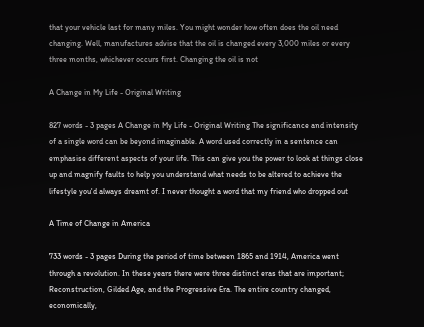that your vehicle last for many miles. You might wonder how often does the oil need changing. Well, manufactures advise that the oil is changed every 3,000 miles or every three months, whichever occurs first. Changing the oil is not

A Change in My Life - Original Writing

827 words - 3 pages A Change in My Life - Original Writing The significance and intensity of a single word can be beyond imaginable. A word used correctly in a sentence can emphasise different aspects of your life. This can give you the power to look at things close up and magnify faults to help you understand what needs to be altered to achieve the lifestyle you'd always dreamt of. I never thought a word that my friend who dropped out

A Time of Change in America

733 words - 3 pages During the period of time between 1865 and 1914, America went through a revolution. In these years there were three distinct eras that are important; Reconstruction, Gilded Age, and the Progressive Era. The entire country changed, economically,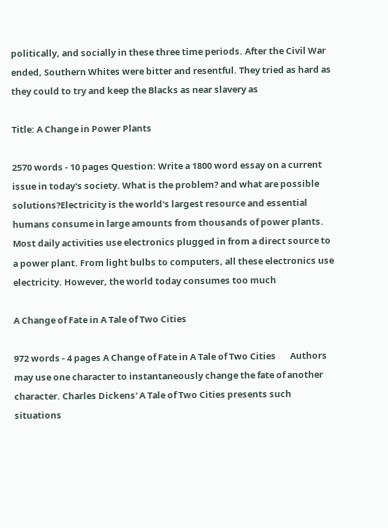politically, and socially in these three time periods. After the Civil War ended, Southern Whites were bitter and resentful. They tried as hard as they could to try and keep the Blacks as near slavery as

Title: A Change in Power Plants

2570 words - 10 pages Question: Write a 1800 word essay on a current issue in today's society. What is the problem? and what are possible solutions?Electricity is the world's largest resource and essential humans consume in large amounts from thousands of power plants. Most daily activities use electronics plugged in from a direct source to a power plant. From light bulbs to computers, all these electronics use electricity. However, the world today consumes too much

A Change of Fate in A Tale of Two Cities

972 words - 4 pages A Change of Fate in A Tale of Two Cities       Authors may use one character to instantaneously change the fate of another character. Charles Dickens' A Tale of Two Cities presents such situations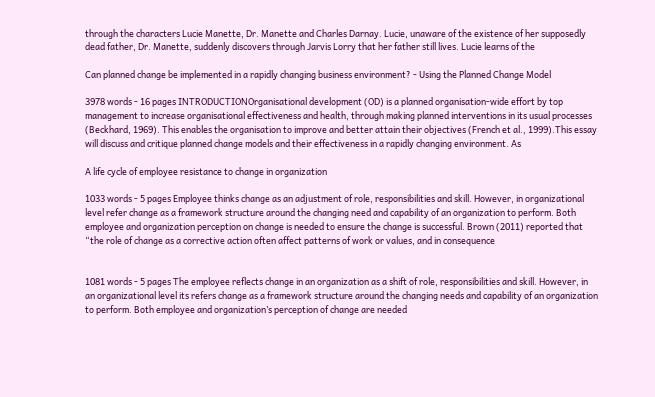through the characters Lucie Manette, Dr. Manette and Charles Darnay. Lucie, unaware of the existence of her supposedly dead father, Dr. Manette, suddenly discovers through Jarvis Lorry that her father still lives. Lucie learns of the

Can planned change be implemented in a rapidly changing business environment? - Using the Planned Change Model

3978 words - 16 pages INTRODUCTIONOrganisational development (OD) is a planned organisation-wide effort by top management to increase organisational effectiveness and health, through making planned interventions in its usual processes (Beckhard, 1969). This enables the organisation to improve and better attain their objectives (French et al., 1999).This essay will discuss and critique planned change models and their effectiveness in a rapidly changing environment. As

A life cycle of employee resistance to change in organization

1033 words - 5 pages Employee thinks change as an adjustment of role, responsibilities and skill. However, in organizational level refer change as a framework structure around the changing need and capability of an organization to perform. Both employee and organization perception on change is needed to ensure the change is successful. Brown (2011) reported that “the role of change as a corrective action often affect patterns of work or values, and in consequence


1081 words - 5 pages The employee reflects change in an organization as a shift of role, responsibilities and skill. However, in an organizational level its refers change as a framework structure around the changing needs and capability of an organization to perform. Both employee and organization’s perception of change are needed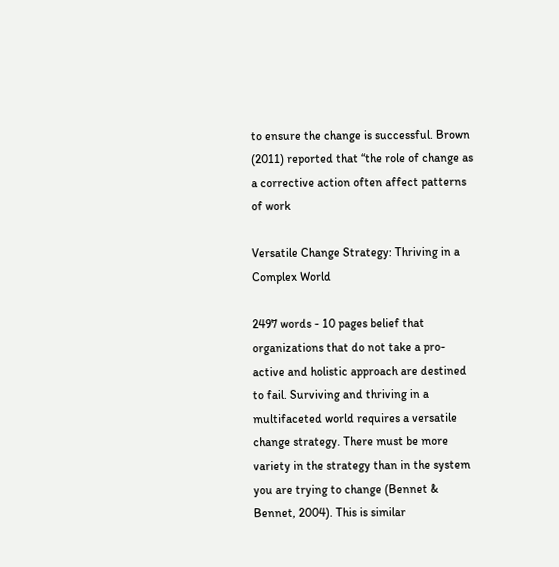to ensure the change is successful. Brown (2011) reported that “the role of change as a corrective action often affect patterns of work

Versatile Change Strategy: Thriving in a Complex World

2497 words - 10 pages belief that organizations that do not take a pro-active and holistic approach are destined to fail. Surviving and thriving in a multifaceted world requires a versatile change strategy. There must be more variety in the strategy than in the system you are trying to change (Bennet & Bennet, 2004). This is similar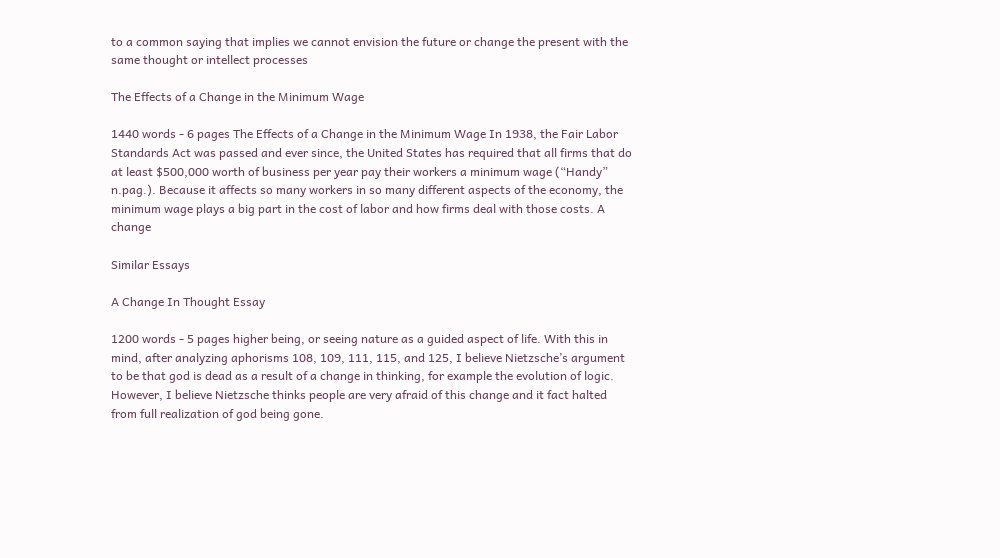to a common saying that implies we cannot envision the future or change the present with the same thought or intellect processes

The Effects of a Change in the Minimum Wage

1440 words - 6 pages The Effects of a Change in the Minimum Wage In 1938, the Fair Labor Standards Act was passed and ever since, the United States has required that all firms that do at least $500,000 worth of business per year pay their workers a minimum wage (“Handy” n.pag.). Because it affects so many workers in so many different aspects of the economy, the minimum wage plays a big part in the cost of labor and how firms deal with those costs. A change

Similar Essays

A Change In Thought Essay

1200 words - 5 pages higher being, or seeing nature as a guided aspect of life. With this in mind, after analyzing aphorisms 108, 109, 111, 115, and 125, I believe Nietzsche’s argument to be that god is dead as a result of a change in thinking, for example the evolution of logic. However, I believe Nietzsche thinks people are very afraid of this change and it fact halted from full realization of god being gone.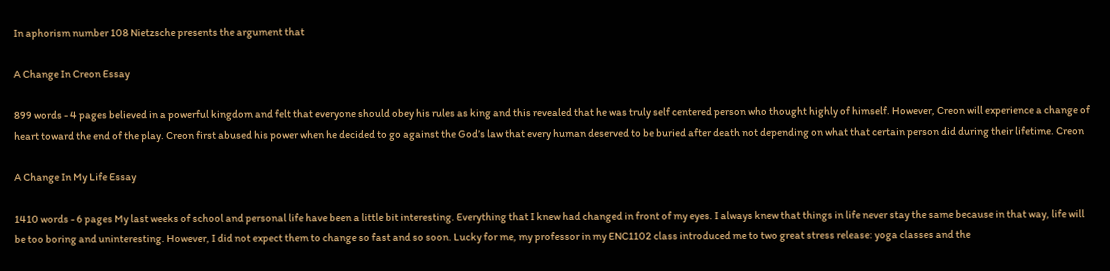In aphorism number 108 Nietzsche presents the argument that

A Change In Creon Essay

899 words - 4 pages believed in a powerful kingdom and felt that everyone should obey his rules as king and this revealed that he was truly self centered person who thought highly of himself. However, Creon will experience a change of heart toward the end of the play. Creon first abused his power when he decided to go against the God’s law that every human deserved to be buried after death not depending on what that certain person did during their lifetime. Creon

A Change In My Life Essay

1410 words - 6 pages My last weeks of school and personal life have been a little bit interesting. Everything that I knew had changed in front of my eyes. I always knew that things in life never stay the same because in that way, life will be too boring and uninteresting. However, I did not expect them to change so fast and so soon. Lucky for me, my professor in my ENC1102 class introduced me to two great stress release: yoga classes and the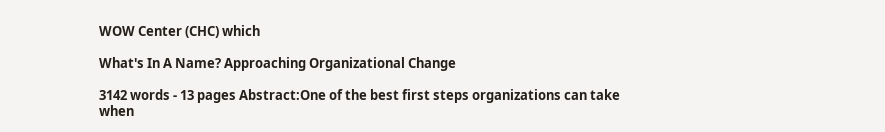WOW Center (CHC) which

What's In A Name? Approaching Organizational Change

3142 words - 13 pages Abstract:One of the best first steps organizations can take when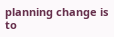planning change is to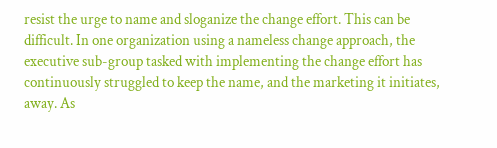resist the urge to name and sloganize the change effort. This can be difficult. In one organization using a nameless change approach, the executive sub-group tasked with implementing the change effort has continuously struggled to keep the name, and the marketing it initiates, away. As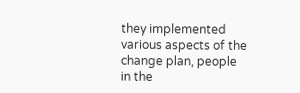they implemented various aspects of the change plan, people in the